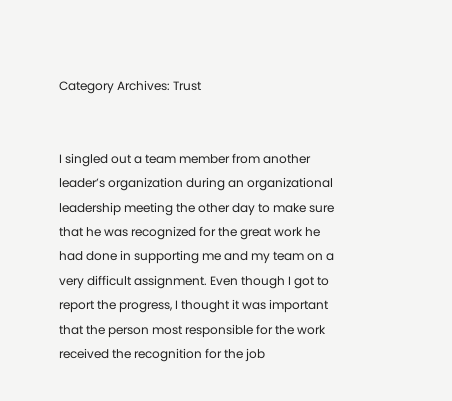Category Archives: Trust


I singled out a team member from another leader’s organization during an organizational leadership meeting the other day to make sure that he was recognized for the great work he had done in supporting me and my team on a very difficult assignment. Even though I got to report the progress, I thought it was important that the person most responsible for the work received the recognition for the job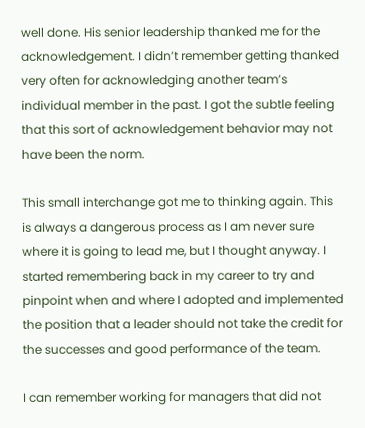well done. His senior leadership thanked me for the acknowledgement. I didn’t remember getting thanked very often for acknowledging another team’s individual member in the past. I got the subtle feeling that this sort of acknowledgement behavior may not have been the norm.

This small interchange got me to thinking again. This is always a dangerous process as I am never sure where it is going to lead me, but I thought anyway. I started remembering back in my career to try and pinpoint when and where I adopted and implemented the position that a leader should not take the credit for the successes and good performance of the team.

I can remember working for managers that did not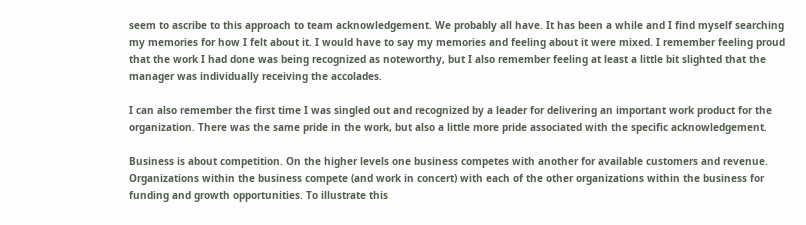seem to ascribe to this approach to team acknowledgement. We probably all have. It has been a while and I find myself searching my memories for how I felt about it. I would have to say my memories and feeling about it were mixed. I remember feeling proud that the work I had done was being recognized as noteworthy, but I also remember feeling at least a little bit slighted that the manager was individually receiving the accolades.

I can also remember the first time I was singled out and recognized by a leader for delivering an important work product for the organization. There was the same pride in the work, but also a little more pride associated with the specific acknowledgement.

Business is about competition. On the higher levels one business competes with another for available customers and revenue. Organizations within the business compete (and work in concert) with each of the other organizations within the business for funding and growth opportunities. To illustrate this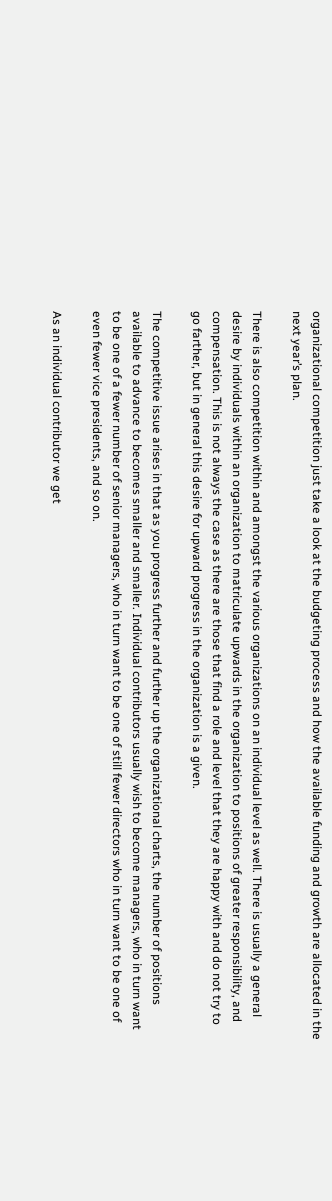organizational competition just take a look at the budgeting process and how the available funding and growth are allocated in the next year’s plan.

There is also competition within and amongst the various organizations on an individual level as well. There is usually a general desire by individuals within an organization to matriculate upwards in the organization to positions of greater responsibility, and compensation. This is not always the case as there are those that find a role and level that they are happy with and do not try to go farther, but in general this desire for upward progress in the organization is a given.

The competitive issue arises in that as you progress further and further up the organizational charts, the number of positions available to advance to becomes smaller and smaller. Individual contributors usually wish to become managers, who in turn want to be one of a fewer number of senior managers, who in turn want to be one of still fewer directors who in turn want to be one of even fewer vice presidents, and so on.

As an individual contributor we get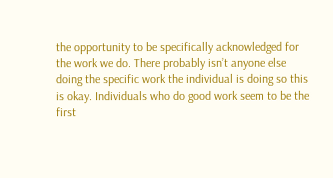the opportunity to be specifically acknowledged for the work we do. There probably isn’t anyone else doing the specific work the individual is doing so this is okay. Individuals who do good work seem to be the first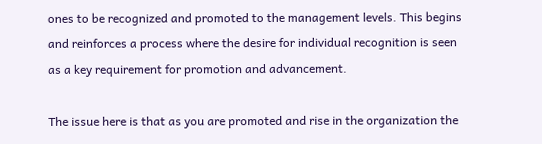ones to be recognized and promoted to the management levels. This begins and reinforces a process where the desire for individual recognition is seen as a key requirement for promotion and advancement.

The issue here is that as you are promoted and rise in the organization the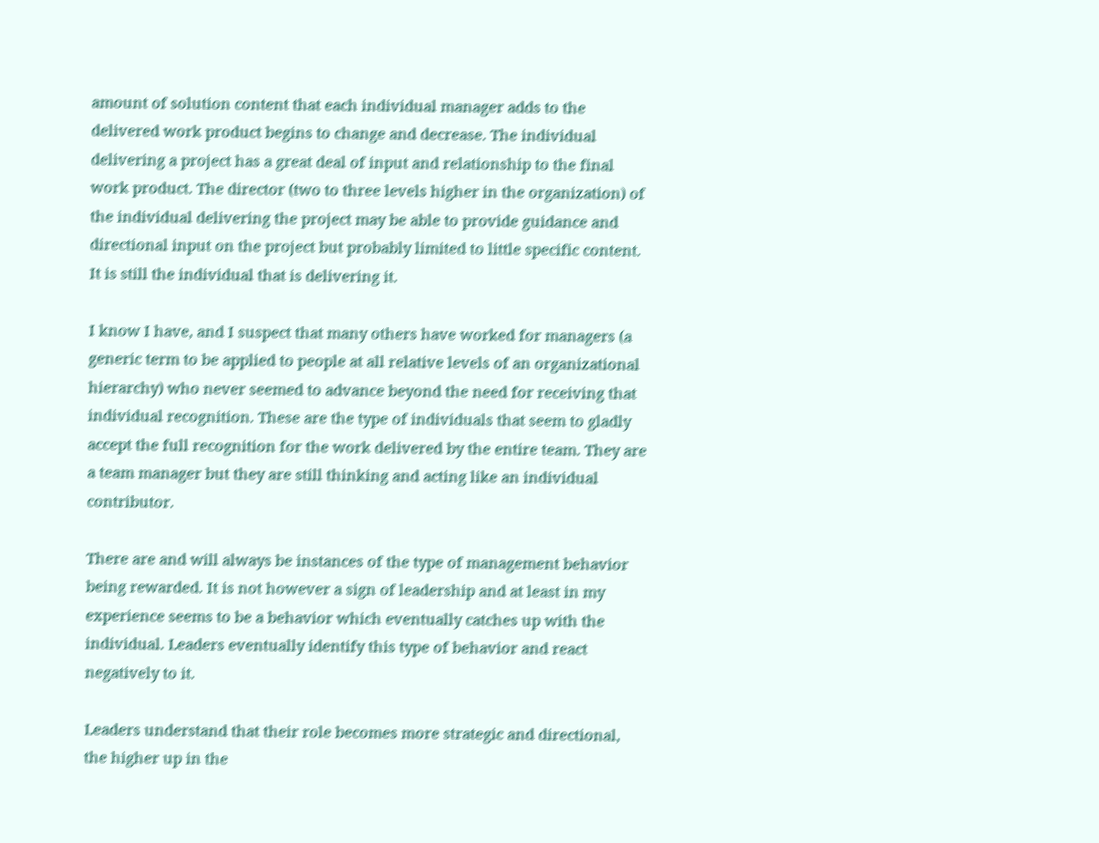amount of solution content that each individual manager adds to the delivered work product begins to change and decrease. The individual delivering a project has a great deal of input and relationship to the final work product. The director (two to three levels higher in the organization) of the individual delivering the project may be able to provide guidance and directional input on the project but probably limited to little specific content. It is still the individual that is delivering it.

I know I have, and I suspect that many others have worked for managers (a generic term to be applied to people at all relative levels of an organizational hierarchy) who never seemed to advance beyond the need for receiving that individual recognition. These are the type of individuals that seem to gladly accept the full recognition for the work delivered by the entire team. They are a team manager but they are still thinking and acting like an individual contributor.

There are and will always be instances of the type of management behavior being rewarded. It is not however a sign of leadership and at least in my experience seems to be a behavior which eventually catches up with the individual. Leaders eventually identify this type of behavior and react negatively to it.

Leaders understand that their role becomes more strategic and directional, the higher up in the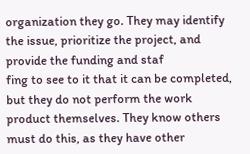organization they go. They may identify the issue, prioritize the project, and provide the funding and staf
fing to see to it that it can be completed, but they do not perform the work product themselves. They know others must do this, as they have other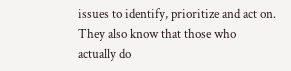issues to identify, prioritize and act on. They also know that those who actually do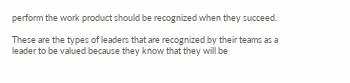perform the work product should be recognized when they succeed.

These are the types of leaders that are recognized by their teams as a leader to be valued because they know that they will be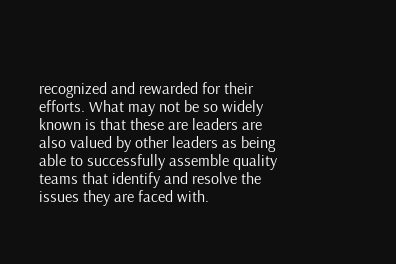recognized and rewarded for their efforts. What may not be so widely known is that these are leaders are also valued by other leaders as being able to successfully assemble quality teams that identify and resolve the issues they are faced with.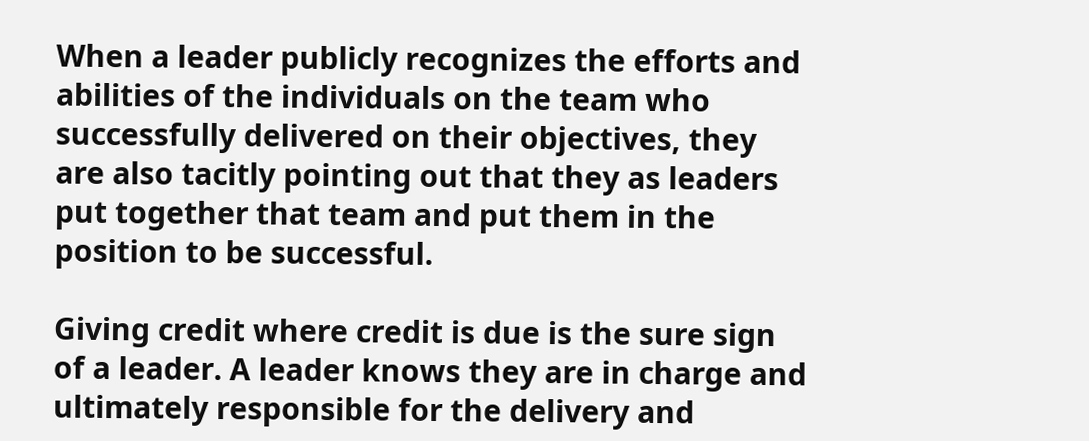When a leader publicly recognizes the efforts and abilities of the individuals on the team who successfully delivered on their objectives, they are also tacitly pointing out that they as leaders put together that team and put them in the position to be successful.

Giving credit where credit is due is the sure sign of a leader. A leader knows they are in charge and ultimately responsible for the delivery and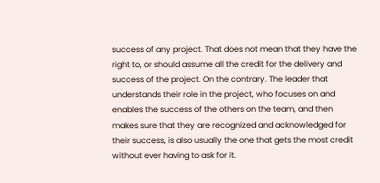success of any project. That does not mean that they have the right to, or should assume all the credit for the delivery and success of the project. On the contrary. The leader that understands their role in the project, who focuses on and enables the success of the others on the team, and then makes sure that they are recognized and acknowledged for their success, is also usually the one that gets the most credit without ever having to ask for it.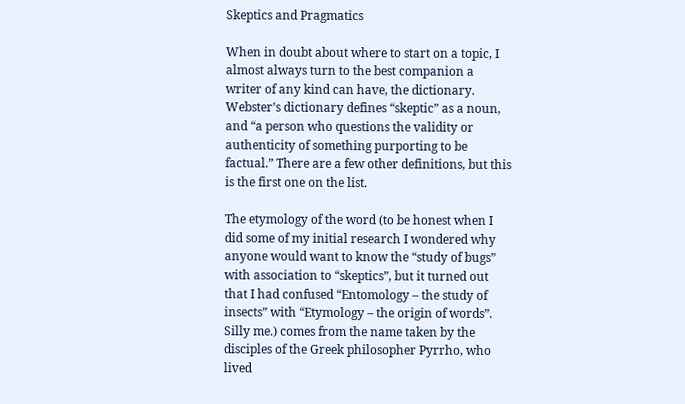Skeptics and Pragmatics

When in doubt about where to start on a topic, I almost always turn to the best companion a writer of any kind can have, the dictionary. Webster’s dictionary defines “skeptic” as a noun, and “a person who questions the validity or authenticity of something purporting to be factual.” There are a few other definitions, but this is the first one on the list.

The etymology of the word (to be honest when I did some of my initial research I wondered why anyone would want to know the “study of bugs” with association to “skeptics”, but it turned out that I had confused “Entomology – the study of insects” with “Etymology – the origin of words”. Silly me.) comes from the name taken by the disciples of the Greek philosopher Pyrrho, who lived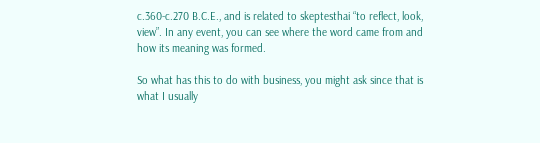c.360-c.270 B.C.E., and is related to skeptesthai “to reflect, look, view”. In any event, you can see where the word came from and how its meaning was formed.

So what has this to do with business, you might ask since that is what I usually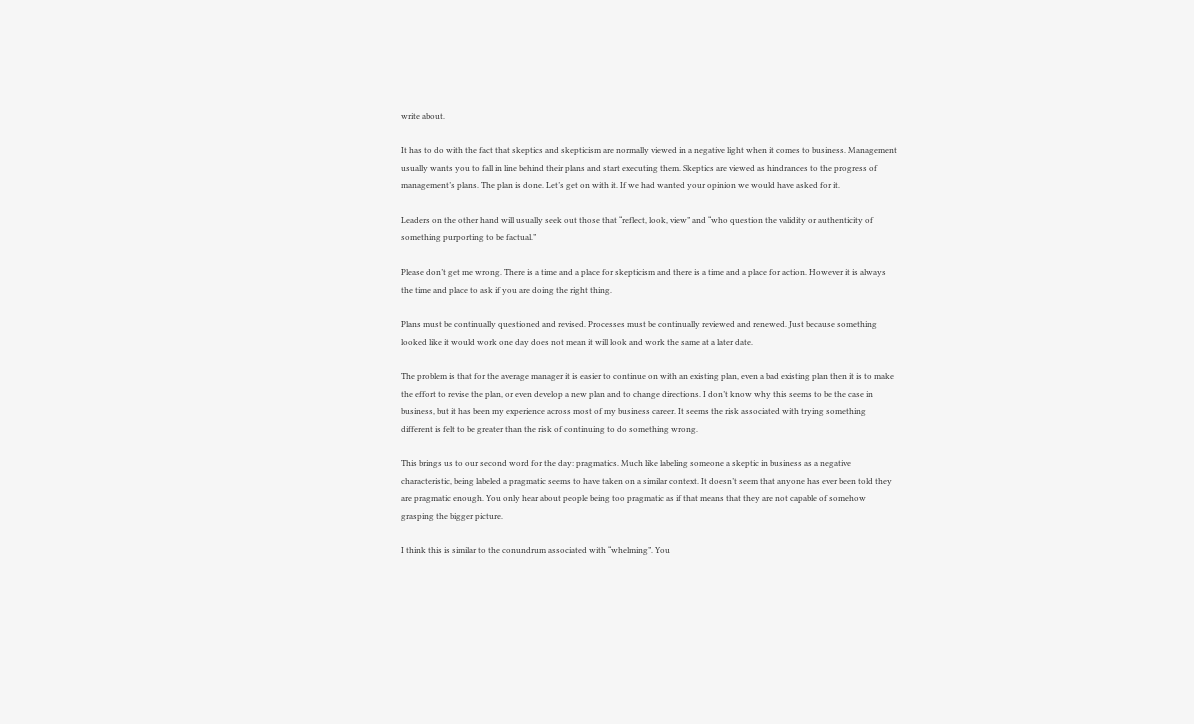write about.

It has to do with the fact that skeptics and skepticism are normally viewed in a negative light when it comes to business. Management usually wants you to fall in line behind their plans and start executing them. Skeptics are viewed as hindrances to the progress of management’s plans. The plan is done. Let’s get on with it. If we had wanted your opinion we would have asked for it.

Leaders on the other hand will usually seek out those that “reflect, look, view” and “who question the validity or authenticity of something purporting to be factual.”

Please don’t get me wrong. There is a time and a place for skepticism and there is a time and a place for action. However it is always the time and place to ask if you are doing the right thing.

Plans must be continually questioned and revised. Processes must be continually reviewed and renewed. Just because something looked like it would work one day does not mean it will look and work the same at a later date.

The problem is that for the average manager it is easier to continue on with an existing plan, even a bad existing plan then it is to make the effort to revise the plan, or even develop a new plan and to change directions. I don’t know why this seems to be the case in business, but it has been my experience across most of my business career. It seems the risk associated with trying something different is felt to be greater than the risk of continuing to do something wrong.

This brings us to our second word for the day: pragmatics. Much like labeling someone a skeptic in business as a negative characteristic, being labeled a pragmatic seems to have taken on a similar context. It doesn’t seem that anyone has ever been told they are pragmatic enough. You only hear about people being too pragmatic as if that means that they are not capable of somehow grasping the bigger picture.

I think this is similar to the conundrum associated with “whelming”. You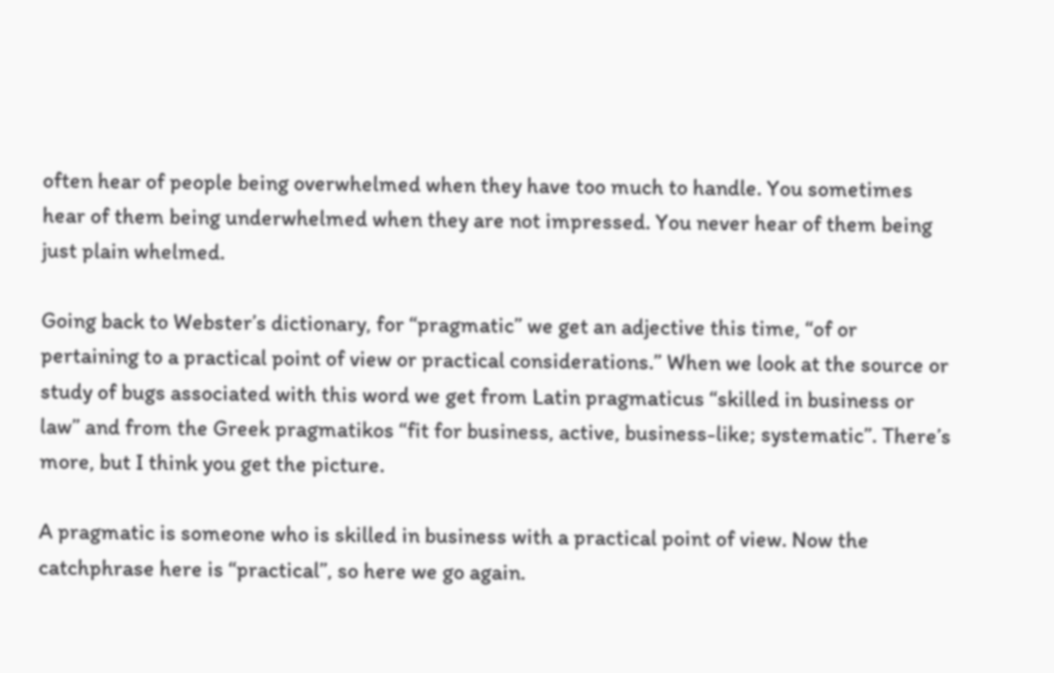often hear of people being overwhelmed when they have too much to handle. You sometimes hear of them being underwhelmed when they are not impressed. You never hear of them being just plain whelmed.

Going back to Webster’s dictionary, for “pragmatic” we get an adjective this time, “of or pertaining to a practical point of view or practical considerations.” When we look at the source or study of bugs associated with this word we get from Latin pragmaticus “skilled in business or law” and from the Greek pragmatikos “fit for business, active, business-like; systematic”. There’s more, but I think you get the picture.

A pragmatic is someone who is skilled in business with a practical point of view. Now the catchphrase here is “practical”, so here we go again.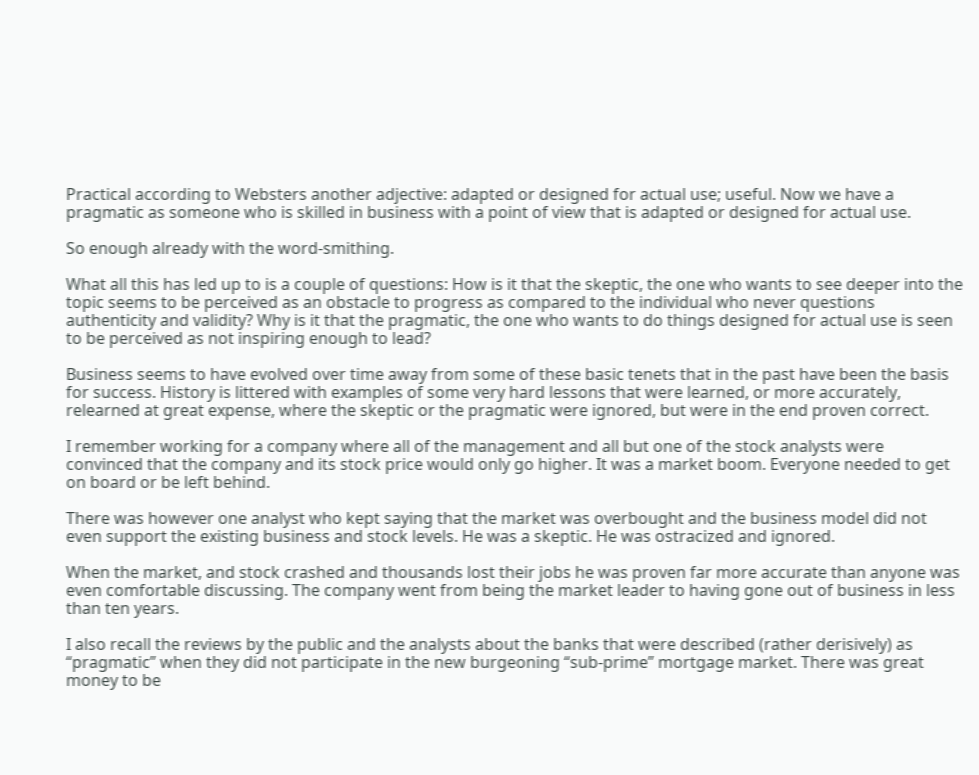Practical according to Websters another adjective: adapted or designed for actual use; useful. Now we have a pragmatic as someone who is skilled in business with a point of view that is adapted or designed for actual use.

So enough already with the word-smithing.

What all this has led up to is a couple of questions: How is it that the skeptic, the one who wants to see deeper into the topic seems to be perceived as an obstacle to progress as compared to the individual who never questions authenticity and validity? Why is it that the pragmatic, the one who wants to do things designed for actual use is seen to be perceived as not inspiring enough to lead?

Business seems to have evolved over time away from some of these basic tenets that in the past have been the basis for success. History is littered with examples of some very hard lessons that were learned, or more accurately, relearned at great expense, where the skeptic or the pragmatic were ignored, but were in the end proven correct.

I remember working for a company where all of the management and all but one of the stock analysts were convinced that the company and its stock price would only go higher. It was a market boom. Everyone needed to get on board or be left behind.

There was however one analyst who kept saying that the market was overbought and the business model did not even support the existing business and stock levels. He was a skeptic. He was ostracized and ignored.

When the market, and stock crashed and thousands lost their jobs he was proven far more accurate than anyone was even comfortable discussing. The company went from being the market leader to having gone out of business in less than ten years.

I also recall the reviews by the public and the analysts about the banks that were described (rather derisively) as “pragmatic” when they did not participate in the new burgeoning “sub-prime” mortgage market. There was great money to be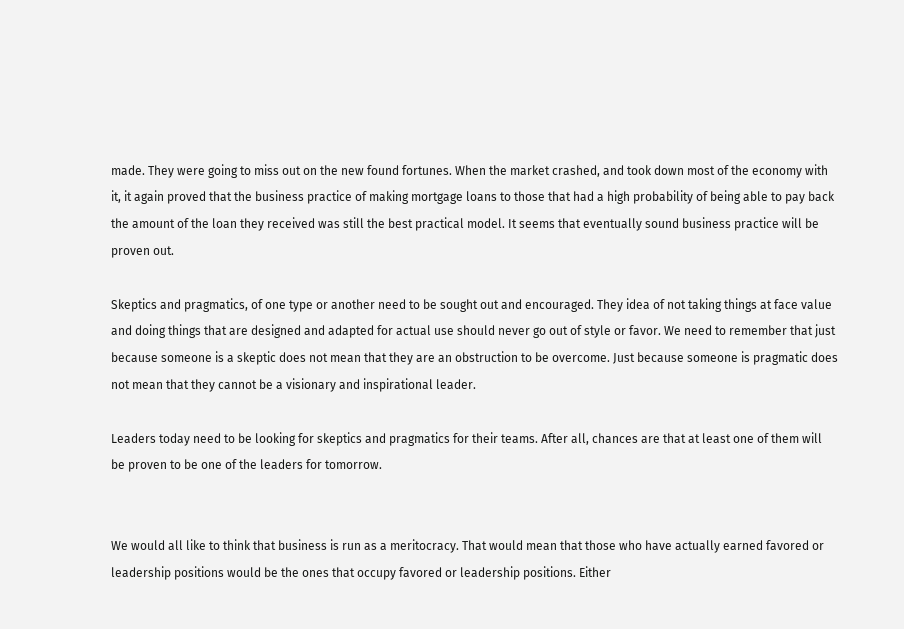made. They were going to miss out on the new found fortunes. When the market crashed, and took down most of the economy with it, it again proved that the business practice of making mortgage loans to those that had a high probability of being able to pay back the amount of the loan they received was still the best practical model. It seems that eventually sound business practice will be proven out.

Skeptics and pragmatics, of one type or another need to be sought out and encouraged. They idea of not taking things at face value and doing things that are designed and adapted for actual use should never go out of style or favor. We need to remember that just because someone is a skeptic does not mean that they are an obstruction to be overcome. Just because someone is pragmatic does not mean that they cannot be a visionary and inspirational leader.

Leaders today need to be looking for skeptics and pragmatics for their teams. After all, chances are that at least one of them will be proven to be one of the leaders for tomorrow.


We would all like to think that business is run as a meritocracy. That would mean that those who have actually earned favored or leadership positions would be the ones that occupy favored or leadership positions. Either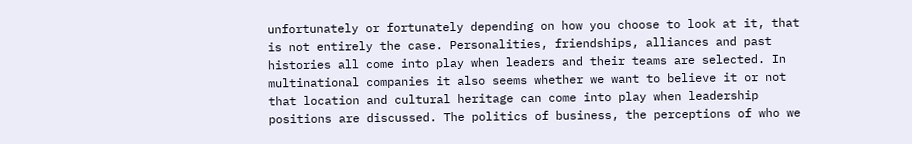unfortunately or fortunately depending on how you choose to look at it, that is not entirely the case. Personalities, friendships, alliances and past histories all come into play when leaders and their teams are selected. In multinational companies it also seems whether we want to believe it or not that location and cultural heritage can come into play when leadership positions are discussed. The politics of business, the perceptions of who we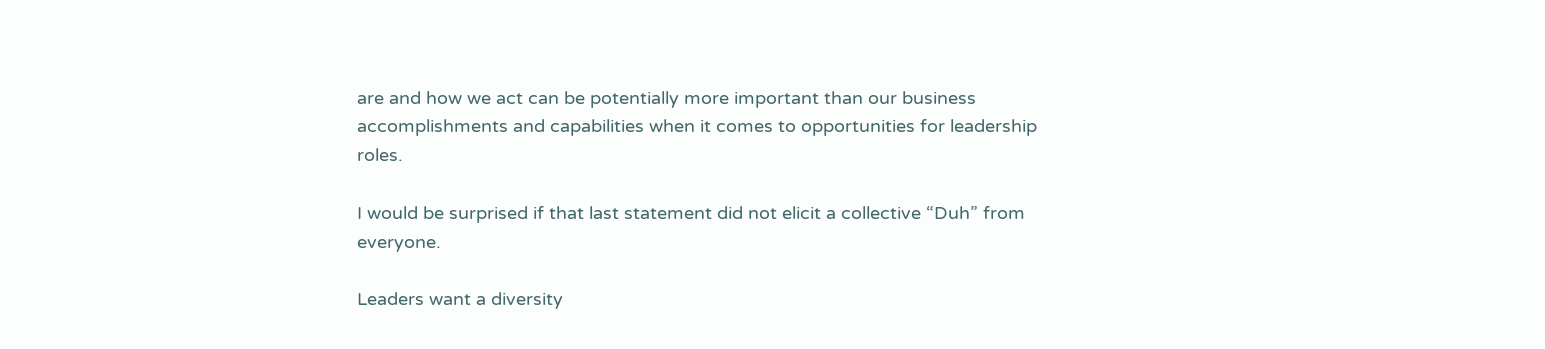are and how we act can be potentially more important than our business accomplishments and capabilities when it comes to opportunities for leadership roles.

I would be surprised if that last statement did not elicit a collective “Duh” from everyone.

Leaders want a diversity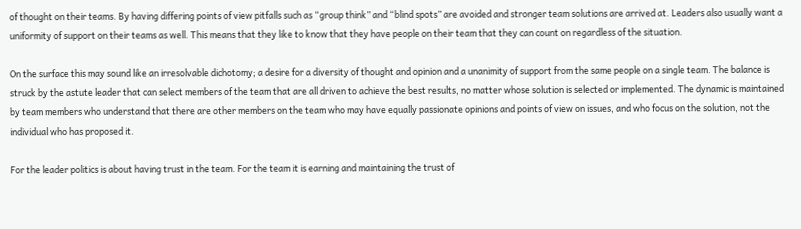of thought on their teams. By having differing points of view pitfalls such as “group think” and “blind spots” are avoided and stronger team solutions are arrived at. Leaders also usually want a uniformity of support on their teams as well. This means that they like to know that they have people on their team that they can count on regardless of the situation.

On the surface this may sound like an irresolvable dichotomy; a desire for a diversity of thought and opinion and a unanimity of support from the same people on a single team. The balance is struck by the astute leader that can select members of the team that are all driven to achieve the best results, no matter whose solution is selected or implemented. The dynamic is maintained by team members who understand that there are other members on the team who may have equally passionate opinions and points of view on issues, and who focus on the solution, not the individual who has proposed it.

For the leader politics is about having trust in the team. For the team it is earning and maintaining the trust of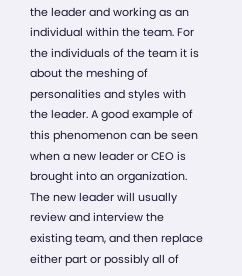the leader and working as an individual within the team. For the individuals of the team it is about the meshing of personalities and styles with the leader. A good example of this phenomenon can be seen when a new leader or CEO is brought into an organization. The new leader will usually review and interview the existing team, and then replace either part or possibly all of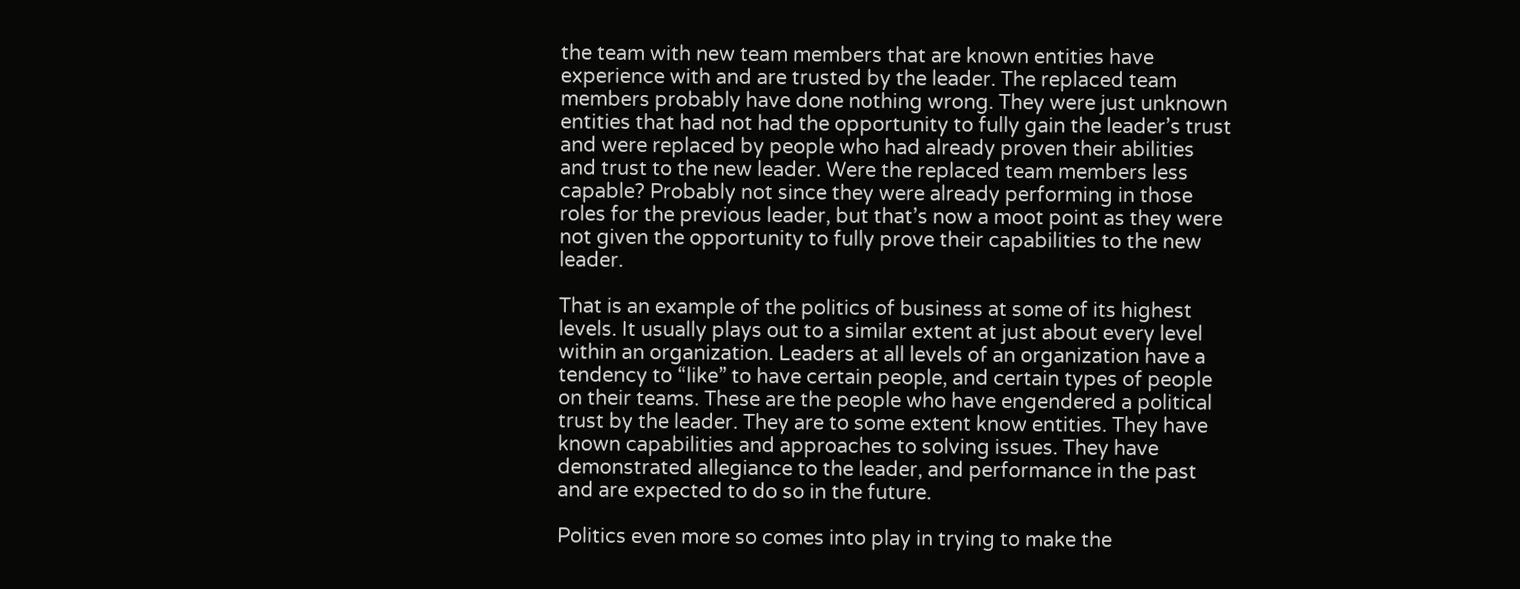the team with new team members that are known entities have experience with and are trusted by the leader. The replaced team members probably have done nothing wrong. They were just unknown entities that had not had the opportunity to fully gain the leader’s trust and were replaced by people who had already proven their abilities and trust to the new leader. Were the replaced team members less capable? Probably not since they were already performing in those roles for the previous leader, but that’s now a moot point as they were not given the opportunity to fully prove their capabilities to the new leader.

That is an example of the politics of business at some of its highest levels. It usually plays out to a similar extent at just about every level within an organization. Leaders at all levels of an organization have a tendency to “like” to have certain people, and certain types of people on their teams. These are the people who have engendered a political trust by the leader. They are to some extent know entities. They have known capabilities and approaches to solving issues. They have demonstrated allegiance to the leader, and performance in the past and are expected to do so in the future.

Politics even more so comes into play in trying to make the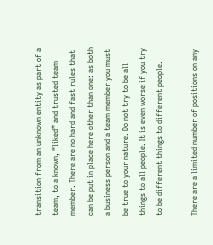transition from an unknown entity as part of a team, to a known, “liked” and trusted team member. There are no hard and fast rules that can be put in place here other than one: as both a business person and a team member you must be true to your nature. Do not try to be all things to all people. It is even worse if you try to be different things to different people.

There are a limited number of positions on any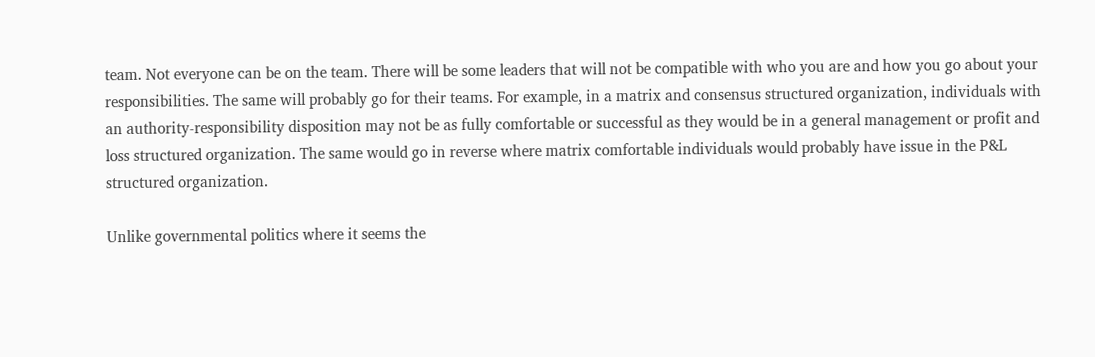team. Not everyone can be on the team. There will be some leaders that will not be compatible with who you are and how you go about your responsibilities. The same will probably go for their teams. For example, in a matrix and consensus structured organization, individuals with an authority-responsibility disposition may not be as fully comfortable or successful as they would be in a general management or profit and loss structured organization. The same would go in reverse where matrix comfortable individuals would probably have issue in the P&L structured organization.

Unlike governmental politics where it seems the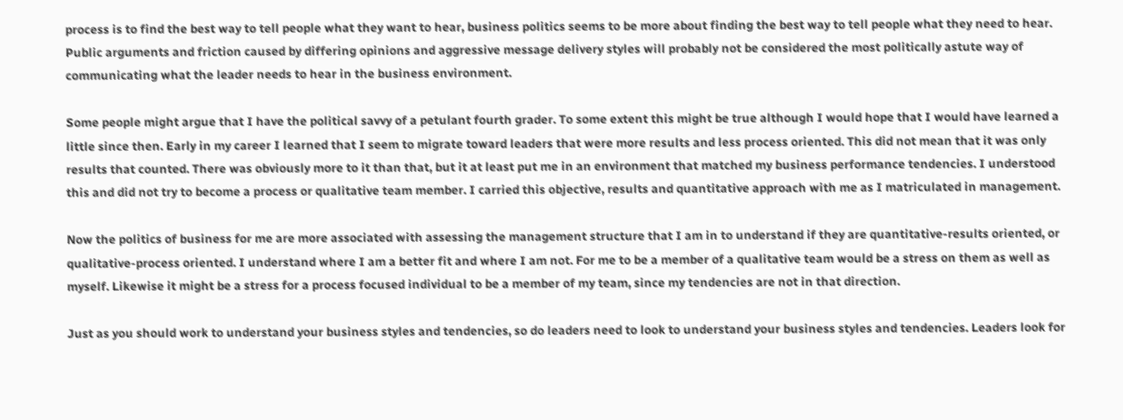process is to find the best way to tell people what they want to hear, business politics seems to be more about finding the best way to tell people what they need to hear. Public arguments and friction caused by differing opinions and aggressive message delivery styles will probably not be considered the most politically astute way of communicating what the leader needs to hear in the business environment.

Some people might argue that I have the political savvy of a petulant fourth grader. To some extent this might be true although I would hope that I would have learned a little since then. Early in my career I learned that I seem to migrate toward leaders that were more results and less process oriented. This did not mean that it was only results that counted. There was obviously more to it than that, but it at least put me in an environment that matched my business performance tendencies. I understood this and did not try to become a process or qualitative team member. I carried this objective, results and quantitative approach with me as I matriculated in management.

Now the politics of business for me are more associated with assessing the management structure that I am in to understand if they are quantitative-results oriented, or qualitative-process oriented. I understand where I am a better fit and where I am not. For me to be a member of a qualitative team would be a stress on them as well as myself. Likewise it might be a stress for a process focused individual to be a member of my team, since my tendencies are not in that direction.

Just as you should work to understand your business styles and tendencies, so do leaders need to look to understand your business styles and tendencies. Leaders look for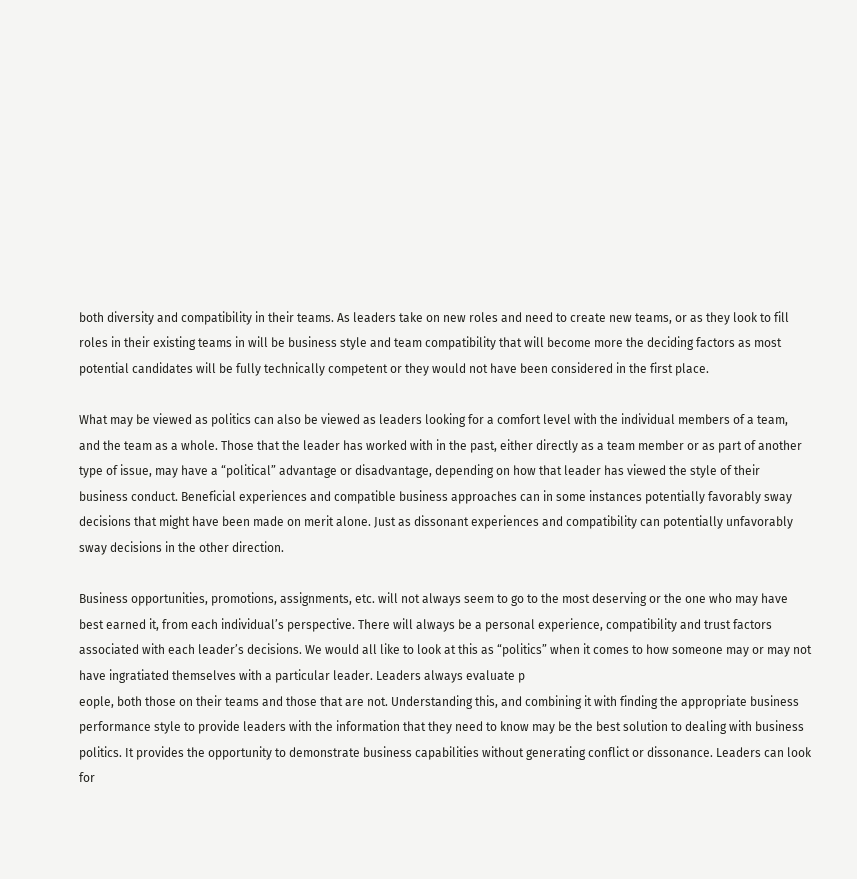both diversity and compatibility in their teams. As leaders take on new roles and need to create new teams, or as they look to fill roles in their existing teams in will be business style and team compatibility that will become more the deciding factors as most potential candidates will be fully technically competent or they would not have been considered in the first place.

What may be viewed as politics can also be viewed as leaders looking for a comfort level with the individual members of a team, and the team as a whole. Those that the leader has worked with in the past, either directly as a team member or as part of another type of issue, may have a “political” advantage or disadvantage, depending on how that leader has viewed the style of their business conduct. Beneficial experiences and compatible business approaches can in some instances potentially favorably sway decisions that might have been made on merit alone. Just as dissonant experiences and compatibility can potentially unfavorably sway decisions in the other direction.

Business opportunities, promotions, assignments, etc. will not always seem to go to the most deserving or the one who may have best earned it, from each individual’s perspective. There will always be a personal experience, compatibility and trust factors associated with each leader’s decisions. We would all like to look at this as “politics” when it comes to how someone may or may not have ingratiated themselves with a particular leader. Leaders always evaluate p
eople, both those on their teams and those that are not. Understanding this, and combining it with finding the appropriate business performance style to provide leaders with the information that they need to know may be the best solution to dealing with business politics. It provides the opportunity to demonstrate business capabilities without generating conflict or dissonance. Leaders can look for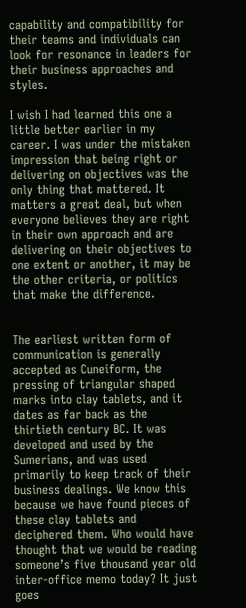capability and compatibility for their teams and individuals can look for resonance in leaders for their business approaches and styles.

I wish I had learned this one a little better earlier in my career. I was under the mistaken impression that being right or delivering on objectives was the only thing that mattered. It matters a great deal, but when everyone believes they are right in their own approach and are delivering on their objectives to one extent or another, it may be the other criteria, or politics that make the difference.


The earliest written form of communication is generally accepted as Cuneiform, the pressing of triangular shaped marks into clay tablets, and it dates as far back as the thirtieth century BC. It was developed and used by the Sumerians, and was used primarily to keep track of their business dealings. We know this because we have found pieces of these clay tablets and deciphered them. Who would have thought that we would be reading someone’s five thousand year old inter-office memo today? It just goes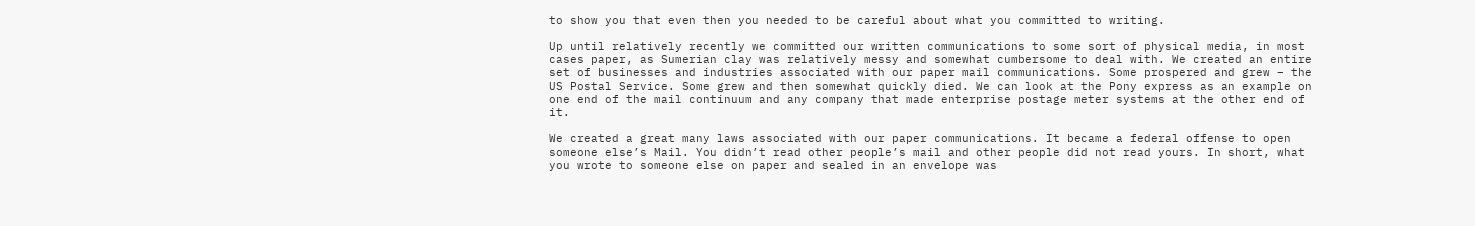to show you that even then you needed to be careful about what you committed to writing.

Up until relatively recently we committed our written communications to some sort of physical media, in most cases paper, as Sumerian clay was relatively messy and somewhat cumbersome to deal with. We created an entire set of businesses and industries associated with our paper mail communications. Some prospered and grew – the US Postal Service. Some grew and then somewhat quickly died. We can look at the Pony express as an example on one end of the mail continuum and any company that made enterprise postage meter systems at the other end of it.

We created a great many laws associated with our paper communications. It became a federal offense to open someone else’s Mail. You didn’t read other people’s mail and other people did not read yours. In short, what you wrote to someone else on paper and sealed in an envelope was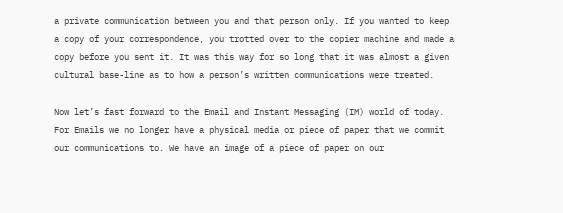a private communication between you and that person only. If you wanted to keep a copy of your correspondence, you trotted over to the copier machine and made a copy before you sent it. It was this way for so long that it was almost a given cultural base-line as to how a person’s written communications were treated.

Now let’s fast forward to the Email and Instant Messaging (IM) world of today. For Emails we no longer have a physical media or piece of paper that we commit our communications to. We have an image of a piece of paper on our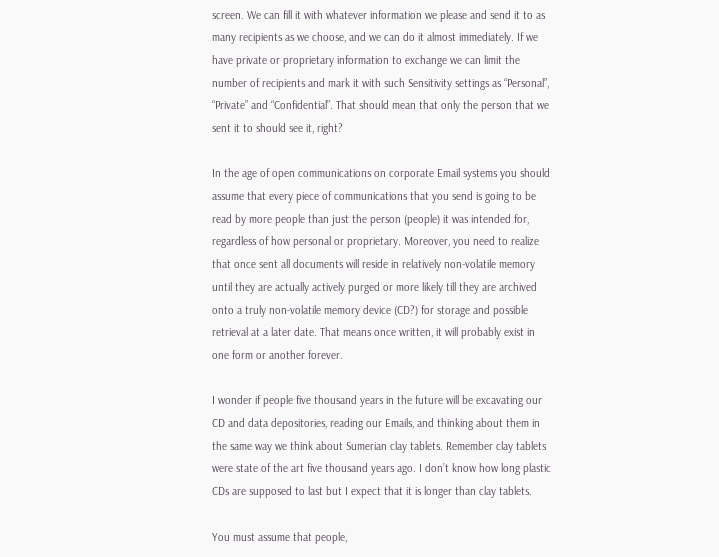screen. We can fill it with whatever information we please and send it to as many recipients as we choose, and we can do it almost immediately. If we have private or proprietary information to exchange we can limit the number of recipients and mark it with such Sensitivity settings as “Personal”, “Private” and “Confidential”. That should mean that only the person that we sent it to should see it, right?

In the age of open communications on corporate Email systems you should assume that every piece of communications that you send is going to be read by more people than just the person (people) it was intended for, regardless of how personal or proprietary. Moreover, you need to realize that once sent all documents will reside in relatively non-volatile memory until they are actually actively purged or more likely till they are archived onto a truly non-volatile memory device (CD?) for storage and possible retrieval at a later date. That means once written, it will probably exist in one form or another forever.

I wonder if people five thousand years in the future will be excavating our CD and data depositories, reading our Emails, and thinking about them in the same way we think about Sumerian clay tablets. Remember clay tablets were state of the art five thousand years ago. I don’t know how long plastic CDs are supposed to last but I expect that it is longer than clay tablets.

You must assume that people,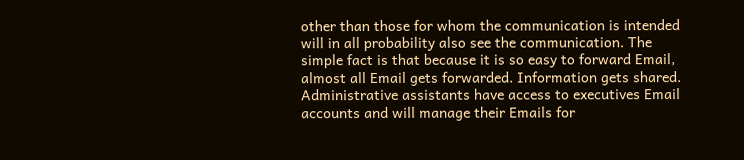other than those for whom the communication is intended will in all probability also see the communication. The simple fact is that because it is so easy to forward Email, almost all Email gets forwarded. Information gets shared. Administrative assistants have access to executives Email accounts and will manage their Emails for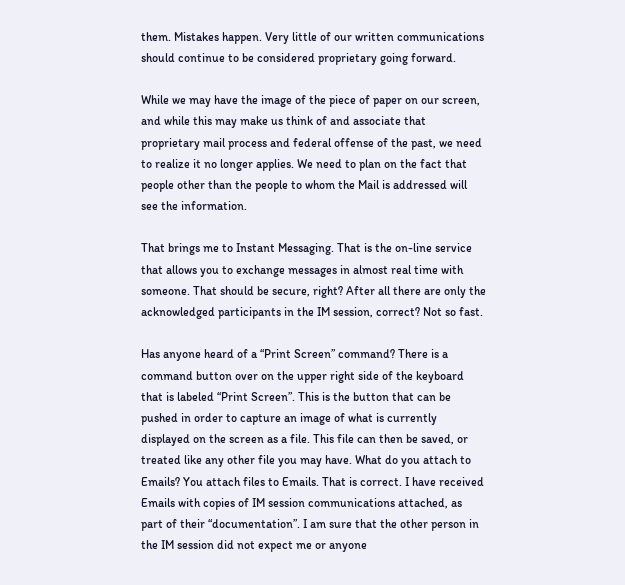them. Mistakes happen. Very little of our written communications should continue to be considered proprietary going forward.

While we may have the image of the piece of paper on our screen, and while this may make us think of and associate that proprietary mail process and federal offense of the past, we need to realize it no longer applies. We need to plan on the fact that people other than the people to whom the Mail is addressed will see the information.

That brings me to Instant Messaging. That is the on-line service that allows you to exchange messages in almost real time with someone. That should be secure, right? After all there are only the acknowledged participants in the IM session, correct? Not so fast.

Has anyone heard of a “Print Screen” command? There is a command button over on the upper right side of the keyboard that is labeled “Print Screen”. This is the button that can be pushed in order to capture an image of what is currently displayed on the screen as a file. This file can then be saved, or treated like any other file you may have. What do you attach to Emails? You attach files to Emails. That is correct. I have received Emails with copies of IM session communications attached, as part of their “documentation”. I am sure that the other person in the IM session did not expect me or anyone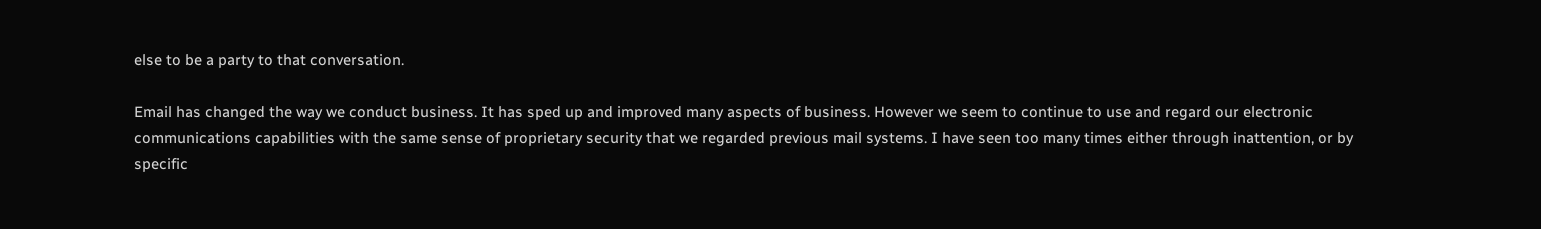else to be a party to that conversation.

Email has changed the way we conduct business. It has sped up and improved many aspects of business. However we seem to continue to use and regard our electronic communications capabilities with the same sense of proprietary security that we regarded previous mail systems. I have seen too many times either through inattention, or by specific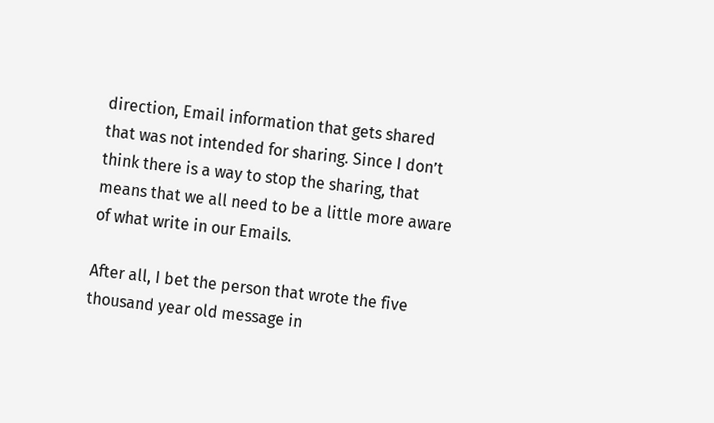direction, Email information that gets shared that was not intended for sharing. Since I don’t think there is a way to stop the sharing, that means that we all need to be a little more aware of what write in our Emails.

After all, I bet the person that wrote the five thousand year old message in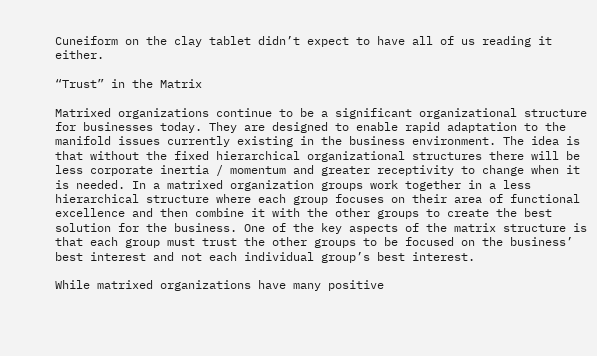Cuneiform on the clay tablet didn’t expect to have all of us reading it either.

“Trust” in the Matrix

Matrixed organizations continue to be a significant organizational structure for businesses today. They are designed to enable rapid adaptation to the manifold issues currently existing in the business environment. The idea is that without the fixed hierarchical organizational structures there will be less corporate inertia / momentum and greater receptivity to change when it is needed. In a matrixed organization groups work together in a less hierarchical structure where each group focuses on their area of functional excellence and then combine it with the other groups to create the best solution for the business. One of the key aspects of the matrix structure is that each group must trust the other groups to be focused on the business’ best interest and not each individual group’s best interest.

While matrixed organizations have many positive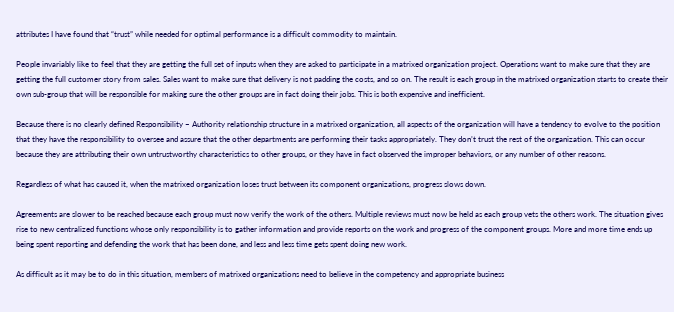attributes I have found that “trust” while needed for optimal performance is a difficult commodity to maintain.

People invariably like to feel that they are getting the full set of inputs when they are asked to participate in a matrixed organization project. Operations want to make sure that they are getting the full customer story from sales. Sales want to make sure that delivery is not padding the costs, and so on. The result is each group in the matrixed organization starts to create their own sub-group that will be responsible for making sure the other groups are in fact doing their jobs. This is both expensive and inefficient.

Because there is no clearly defined Responsibility – Authority relationship structure in a matrixed organization, all aspects of the organization will have a tendency to evolve to the position that they have the responsibility to oversee and assure that the other departments are performing their tasks appropriately. They don’t trust the rest of the organization. This can occur because they are attributing their own untrustworthy characteristics to other groups, or they have in fact observed the improper behaviors, or any number of other reasons.

Regardless of what has caused it, when the matrixed organization loses trust between its component organizations, progress slows down.

Agreements are slower to be reached because each group must now verify the work of the others. Multiple reviews must now be held as each group vets the others work. The situation gives rise to new centralized functions whose only responsibility is to gather information and provide reports on the work and progress of the component groups. More and more time ends up being spent reporting and defending the work that has been done, and less and less time gets spent doing new work.

As difficult as it may be to do in this situation, members of matrixed organizations need to believe in the competency and appropriate business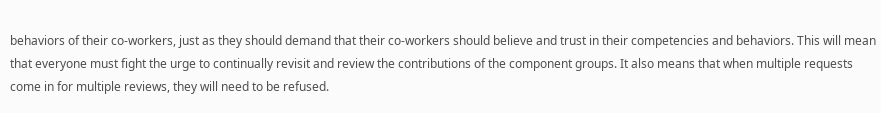behaviors of their co-workers, just as they should demand that their co-workers should believe and trust in their competencies and behaviors. This will mean that everyone must fight the urge to continually revisit and review the contributions of the component groups. It also means that when multiple requests come in for multiple reviews, they will need to be refused.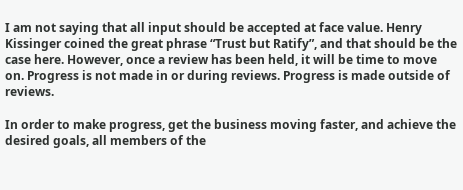I am not saying that all input should be accepted at face value. Henry Kissinger coined the great phrase “Trust but Ratify”, and that should be the case here. However, once a review has been held, it will be time to move on. Progress is not made in or during reviews. Progress is made outside of reviews.

In order to make progress, get the business moving faster, and achieve the desired goals, all members of the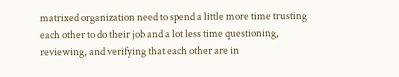matrixed organization need to spend a little more time trusting each other to do their job and a lot less time questioning, reviewing, and verifying that each other are in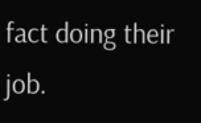fact doing their job.